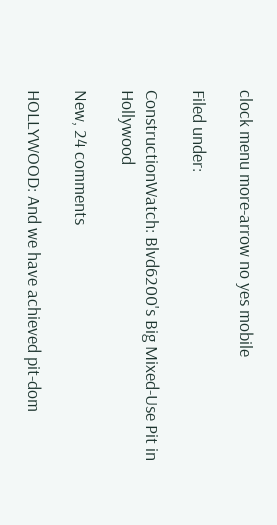clock menu more-arrow no yes mobile

Filed under:

ConstructionWatch: Blvd6200's Big Mixed-Use Pit in Hollywood

New, 24 comments

HOLLYWOOD: And we have achieved pit-dom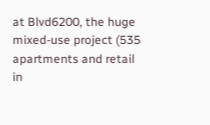at Blvd6200, the huge mixed-use project (535 apartments and retail in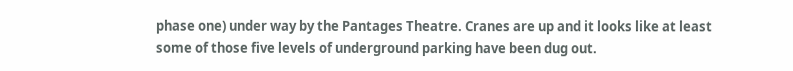phase one) under way by the Pantages Theatre. Cranes are up and it looks like at least some of those five levels of underground parking have been dug out.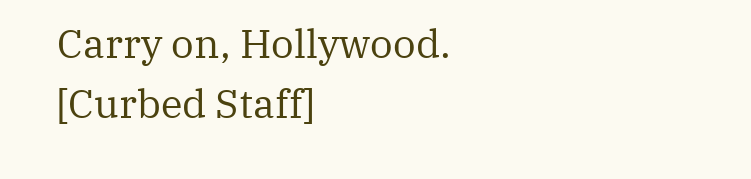Carry on, Hollywood. [Curbed Staff]